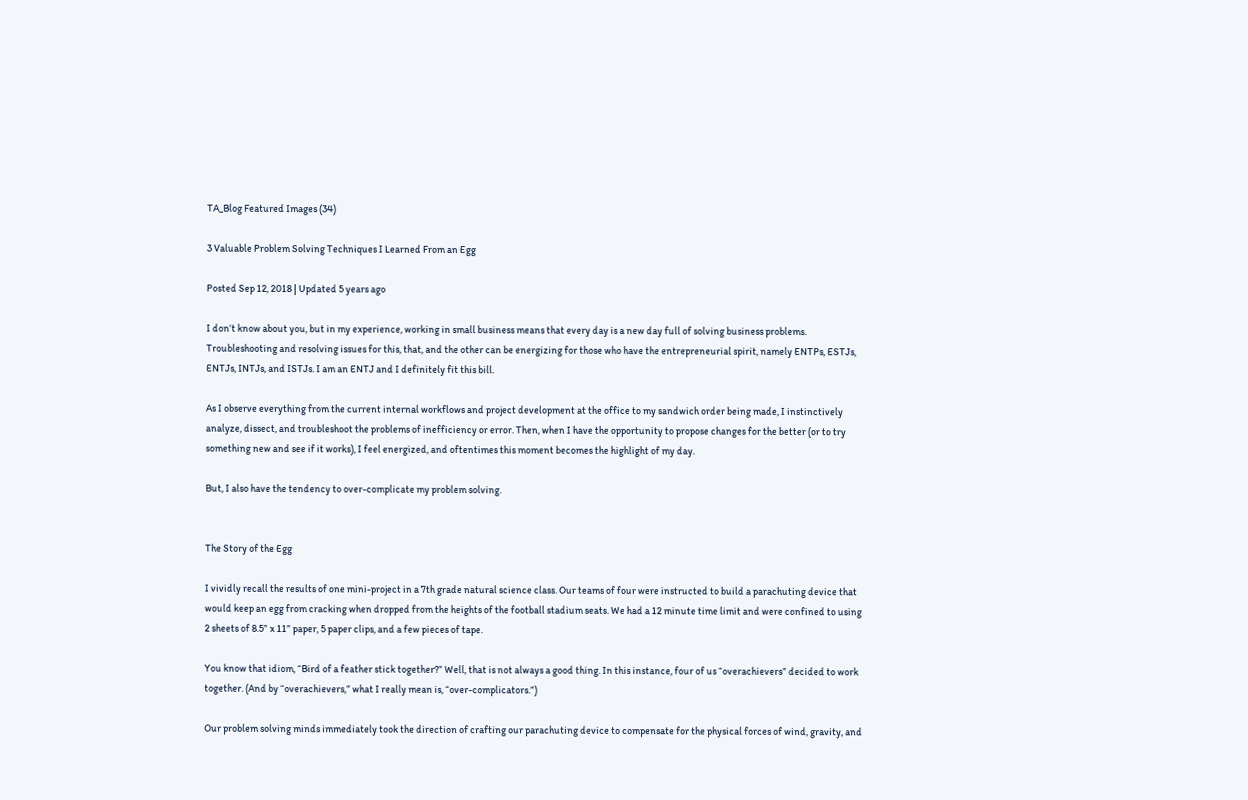TA_Blog Featured Images (34)

3 Valuable Problem Solving Techniques I Learned From an Egg

Posted Sep 12, 2018 | Updated 5 years ago

I don’t know about you, but in my experience, working in small business means that every day is a new day full of solving business problems. Troubleshooting and resolving issues for this, that, and the other can be energizing for those who have the entrepreneurial spirit, namely ENTPs, ESTJs, ENTJs, INTJs, and ISTJs. I am an ENTJ and I definitely fit this bill.

As I observe everything from the current internal workflows and project development at the office to my sandwich order being made, I instinctively analyze, dissect, and troubleshoot the problems of inefficiency or error. Then, when I have the opportunity to propose changes for the better (or to try something new and see if it works), I feel energized, and oftentimes this moment becomes the highlight of my day.

But, I also have the tendency to over-complicate my problem solving.


The Story of the Egg

I vividly recall the results of one mini-project in a 7th grade natural science class. Our teams of four were instructed to build a parachuting device that would keep an egg from cracking when dropped from the heights of the football stadium seats. We had a 12 minute time limit and were confined to using 2 sheets of 8.5” x 11” paper, 5 paper clips, and a few pieces of tape.

You know that idiom, “Bird of a feather stick together?” Well, that is not always a good thing. In this instance, four of us “overachievers” decided to work together. (And by “overachievers,” what I really mean is, “over-complicators.”)

Our problem solving minds immediately took the direction of crafting our parachuting device to compensate for the physical forces of wind, gravity, and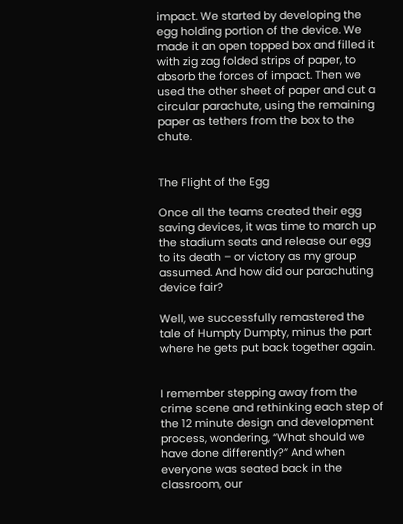impact. We started by developing the egg holding portion of the device. We made it an open topped box and filled it with zig zag folded strips of paper, to absorb the forces of impact. Then we used the other sheet of paper and cut a circular parachute, using the remaining paper as tethers from the box to the chute.


The Flight of the Egg

Once all the teams created their egg saving devices, it was time to march up the stadium seats and release our egg to its death – or victory as my group assumed. And how did our parachuting device fair?

Well, we successfully remastered the tale of Humpty Dumpty, minus the part where he gets put back together again.


I remember stepping away from the crime scene and rethinking each step of the 12 minute design and development process, wondering, “What should we have done differently?” And when everyone was seated back in the classroom, our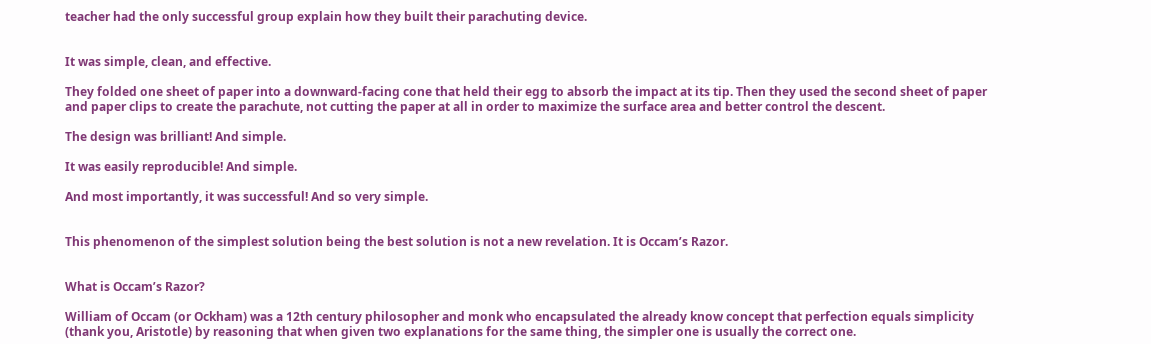teacher had the only successful group explain how they built their parachuting device.


It was simple, clean, and effective.

They folded one sheet of paper into a downward-facing cone that held their egg to absorb the impact at its tip. Then they used the second sheet of paper and paper clips to create the parachute, not cutting the paper at all in order to maximize the surface area and better control the descent.

The design was brilliant! And simple.

It was easily reproducible! And simple.

And most importantly, it was successful! And so very simple.


This phenomenon of the simplest solution being the best solution is not a new revelation. It is Occam’s Razor.


What is Occam’s Razor?

William of Occam (or Ockham) was a 12th century philosopher and monk who encapsulated the already know concept that perfection equals simplicity (thank you, Aristotle) by reasoning that when given two explanations for the same thing, the simpler one is usually the correct one.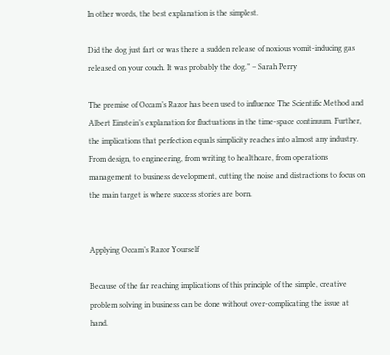In other words, the best explanation is the simplest.

Did the dog just fart or was there a sudden release of noxious vomit-inducing gas released on your couch. It was probably the dog.” – Sarah Perry

The premise of Occam’s Razor has been used to influence The Scientific Method and Albert Einstein’s explanation for fluctuations in the time-space continuum. Further, the implications that perfection equals simplicity reaches into almost any industry. From design, to engineering, from writing to healthcare, from operations management to business development, cutting the noise and distractions to focus on the main target is where success stories are born.


Applying Occam’s Razor Yourself

Because of the far reaching implications of this principle of the simple, creative problem solving in business can be done without over-complicating the issue at hand.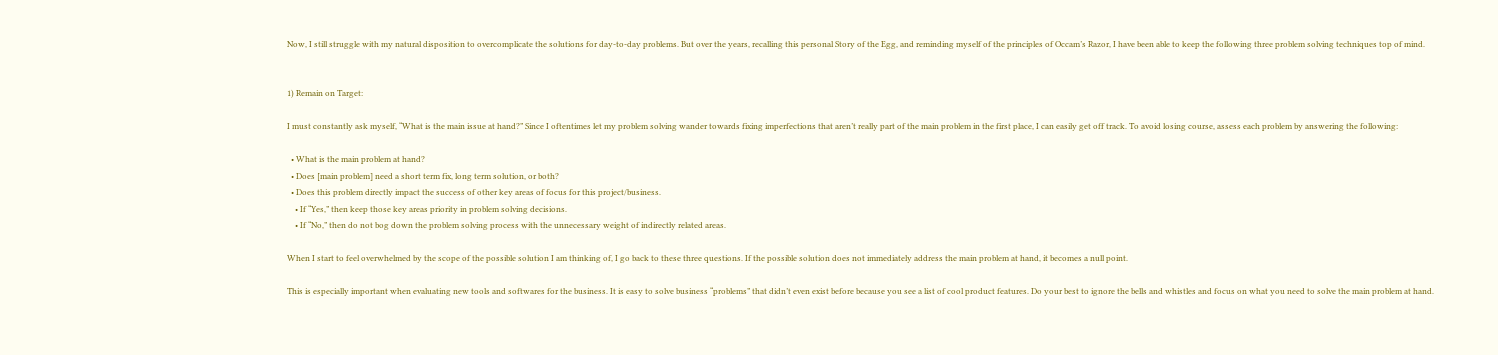Now, I still struggle with my natural disposition to overcomplicate the solutions for day-to-day problems. But over the years, recalling this personal Story of the Egg, and reminding myself of the principles of Occam’s Razor, I have been able to keep the following three problem solving techniques top of mind.


1) Remain on Target:

I must constantly ask myself, “What is the main issue at hand?” Since I oftentimes let my problem solving wander towards fixing imperfections that aren’t really part of the main problem in the first place, I can easily get off track. To avoid losing course, assess each problem by answering the following:

  • What is the main problem at hand?
  • Does [main problem] need a short term fix, long term solution, or both?
  • Does this problem directly impact the success of other key areas of focus for this project/business.
    • If “Yes,” then keep those key areas priority in problem solving decisions.
    • If “No,” then do not bog down the problem solving process with the unnecessary weight of indirectly related areas.

When I start to feel overwhelmed by the scope of the possible solution I am thinking of, I go back to these three questions. If the possible solution does not immediately address the main problem at hand, it becomes a null point.

This is especially important when evaluating new tools and softwares for the business. It is easy to solve business “problems” that didn’t even exist before because you see a list of cool product features. Do your best to ignore the bells and whistles and focus on what you need to solve the main problem at hand.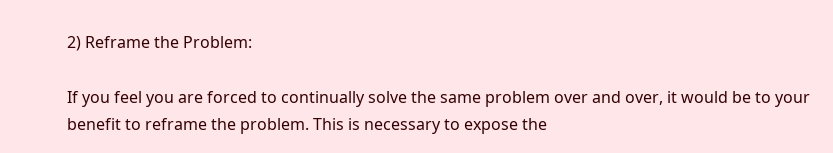2) Reframe the Problem:

If you feel you are forced to continually solve the same problem over and over, it would be to your benefit to reframe the problem. This is necessary to expose the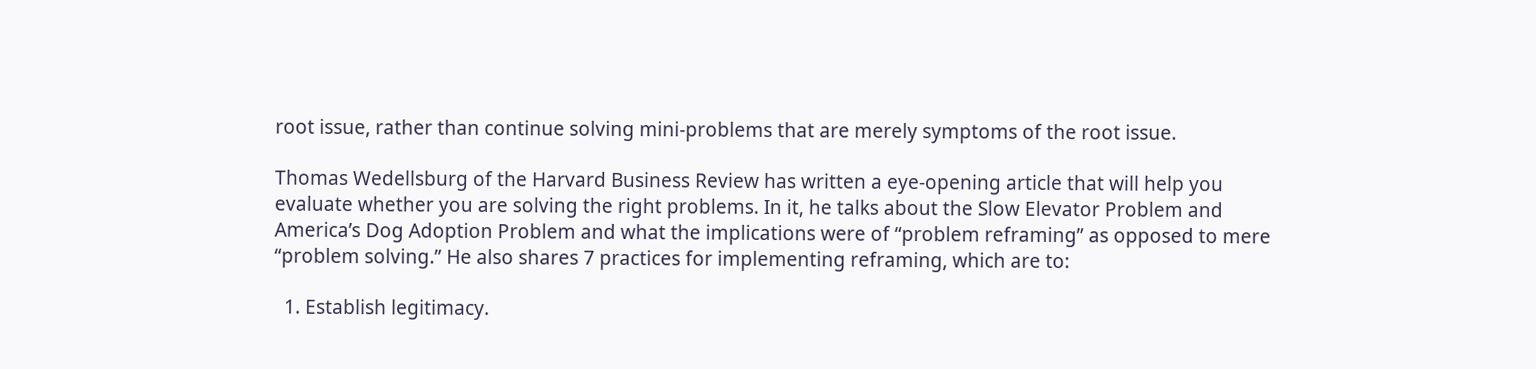root issue, rather than continue solving mini-problems that are merely symptoms of the root issue.

Thomas Wedellsburg of the Harvard Business Review has written a eye-opening article that will help you evaluate whether you are solving the right problems. In it, he talks about the Slow Elevator Problem and America’s Dog Adoption Problem and what the implications were of “problem reframing” as opposed to mere “problem solving.” He also shares 7 practices for implementing reframing, which are to:

  1. Establish legitimacy.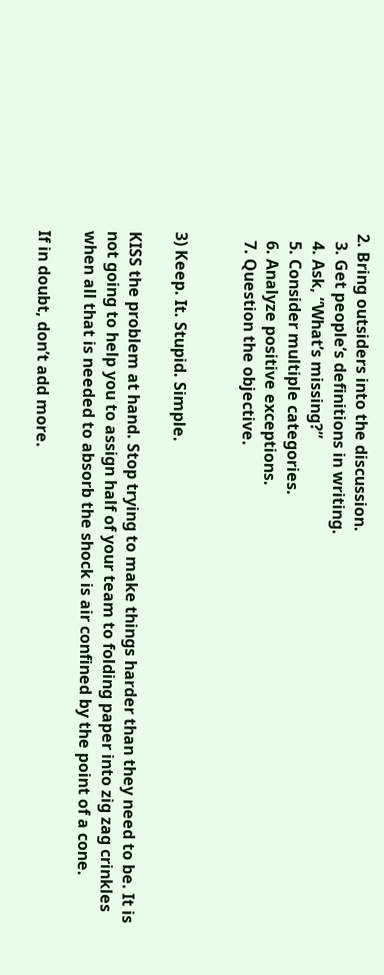2. Bring outsiders into the discussion.
  3. Get people’s definitions in writing.
  4. Ask, “What’s missing?”
  5. Consider multiple categories.
  6. Analyze positive exceptions.
  7. Question the objective.


3) Keep. It. Stupid. Simple.

KISS the problem at hand. Stop trying to make things harder than they need to be. It is not going to help you to assign half of your team to folding paper into zig zag crinkles when all that is needed to absorb the shock is air confined by the point of a cone.

If in doubt, don’t add more.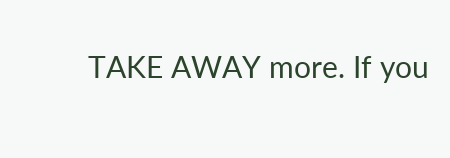TAKE AWAY more. If you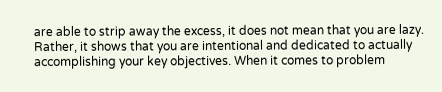are able to strip away the excess, it does not mean that you are lazy. Rather, it shows that you are intentional and dedicated to actually accomplishing your key objectives. When it comes to problem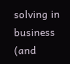solving in business (and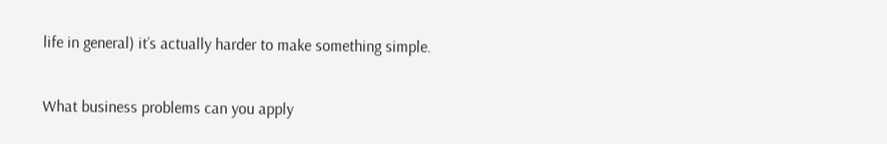life in general) it’s actually harder to make something simple.

What business problems can you apply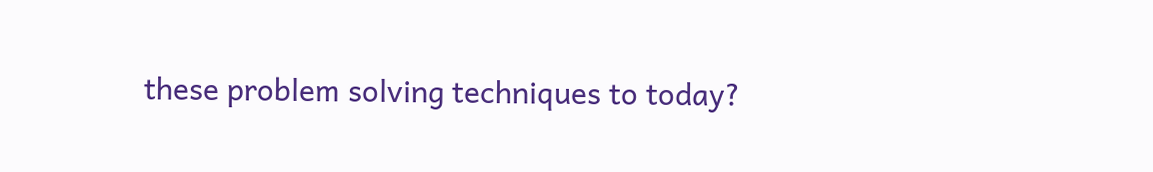these problem solving techniques to today?